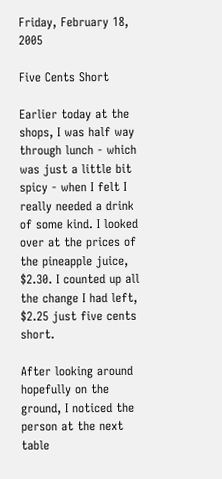Friday, February 18, 2005

Five Cents Short

Earlier today at the shops, I was half way through lunch - which was just a little bit spicy - when I felt I really needed a drink of some kind. I looked over at the prices of the pineapple juice, $2.30. I counted up all the change I had left, $2.25 just five cents short.

After looking around hopefully on the ground, I noticed the person at the next table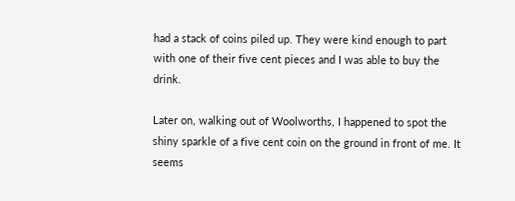had a stack of coins piled up. They were kind enough to part with one of their five cent pieces and I was able to buy the drink.

Later on, walking out of Woolworths, I happened to spot the shiny sparkle of a five cent coin on the ground in front of me. It seems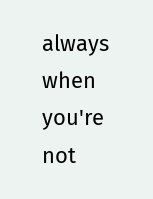always when you're not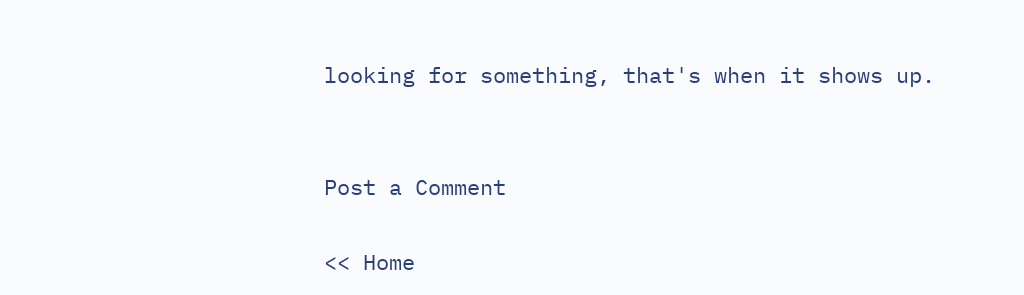looking for something, that's when it shows up.


Post a Comment

<< Home